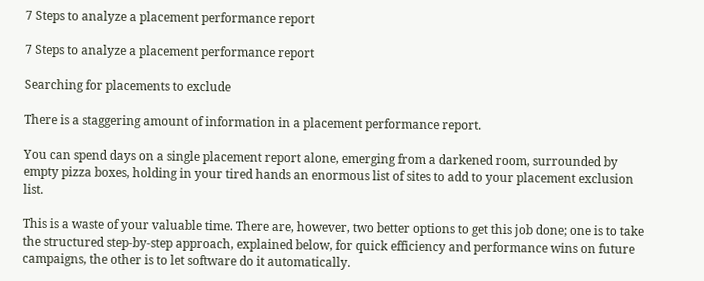7 Steps to analyze a placement performance report

7 Steps to analyze a placement performance report

Searching for placements to exclude

There is a staggering amount of information in a placement performance report.

You can spend days on a single placement report alone, emerging from a darkened room, surrounded by empty pizza boxes, holding in your tired hands an enormous list of sites to add to your placement exclusion list.

This is a waste of your valuable time. There are, however, two better options to get this job done; one is to take the structured step-by-step approach, explained below, for quick efficiency and performance wins on future campaigns, the other is to let software do it automatically.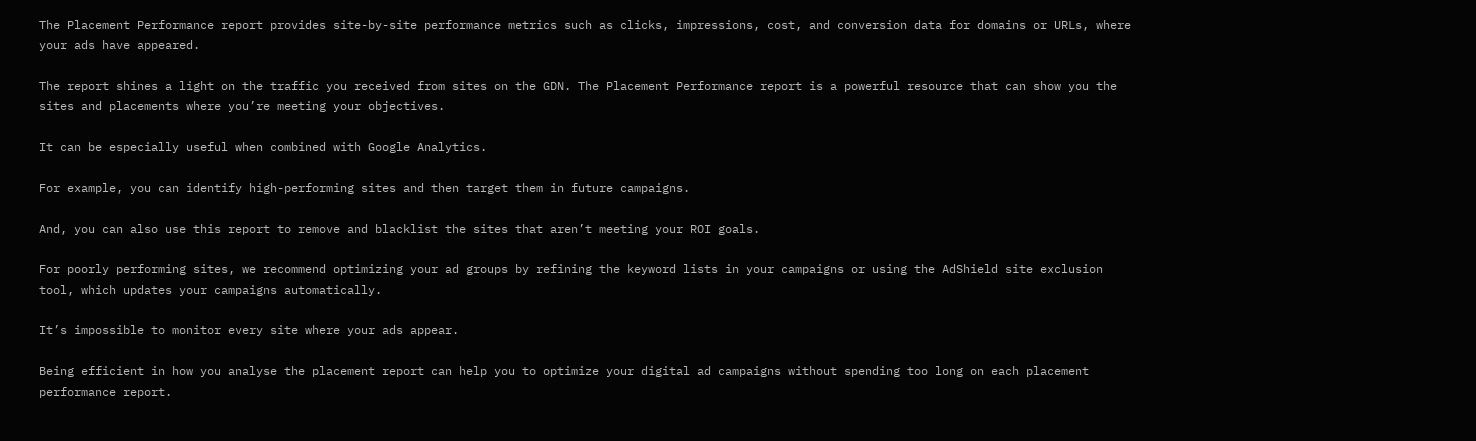The Placement Performance report provides site-by-site performance metrics such as clicks, impressions, cost, and conversion data for domains or URLs, where your ads have appeared.

The report shines a light on the traffic you received from sites on the GDN. The Placement Performance report is a powerful resource that can show you the sites and placements where you’re meeting your objectives.

It can be especially useful when combined with Google Analytics.

For example, you can identify high-performing sites and then target them in future campaigns.

And, you can also use this report to remove and blacklist the sites that aren’t meeting your ROI goals.

For poorly performing sites, we recommend optimizing your ad groups by refining the keyword lists in your campaigns or using the AdShield site exclusion tool, which updates your campaigns automatically.

It’s impossible to monitor every site where your ads appear.

Being efficient in how you analyse the placement report can help you to optimize your digital ad campaigns without spending too long on each placement performance report.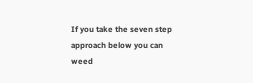If you take the seven step approach below you can weed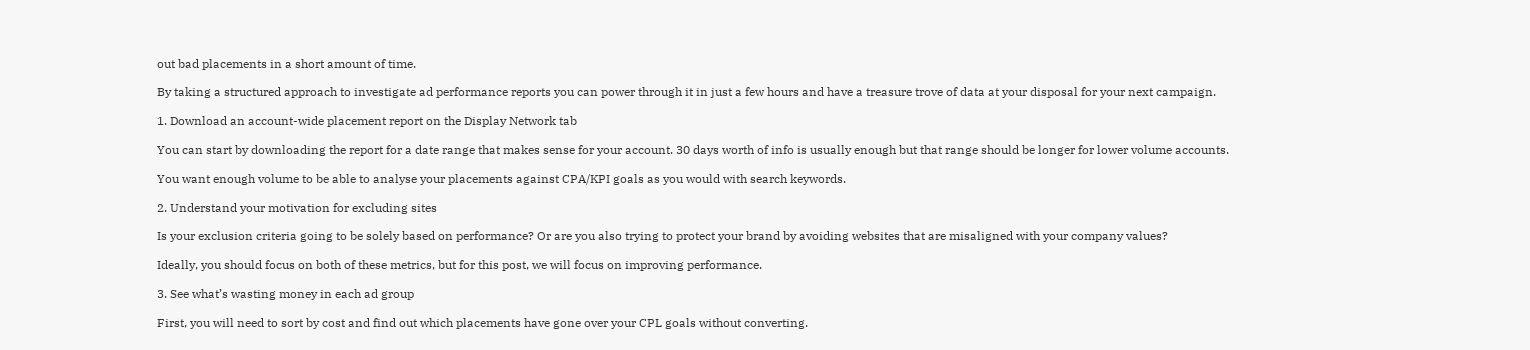out bad placements in a short amount of time.

By taking a structured approach to investigate ad performance reports you can power through it in just a few hours and have a treasure trove of data at your disposal for your next campaign.

1. Download an account-wide placement report on the Display Network tab

You can start by downloading the report for a date range that makes sense for your account. 30 days worth of info is usually enough but that range should be longer for lower volume accounts.

You want enough volume to be able to analyse your placements against CPA/KPI goals as you would with search keywords.

2. Understand your motivation for excluding sites

Is your exclusion criteria going to be solely based on performance? Or are you also trying to protect your brand by avoiding websites that are misaligned with your company values?

Ideally, you should focus on both of these metrics, but for this post, we will focus on improving performance.

3. See what’s wasting money in each ad group

First, you will need to sort by cost and find out which placements have gone over your CPL goals without converting.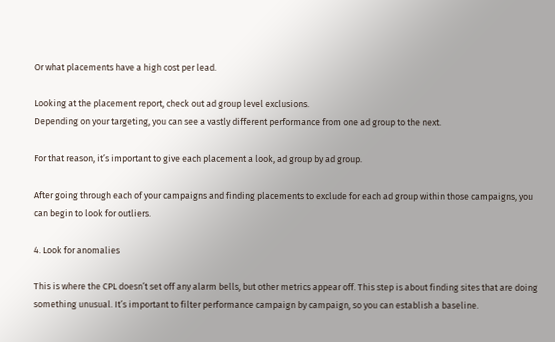Or what placements have a high cost per lead.

Looking at the placement report, check out ad group level exclusions.
Depending on your targeting, you can see a vastly different performance from one ad group to the next.

For that reason, it’s important to give each placement a look, ad group by ad group.

After going through each of your campaigns and finding placements to exclude for each ad group within those campaigns, you can begin to look for outliers.

4. Look for anomalies

This is where the CPL doesn’t set off any alarm bells, but other metrics appear off. This step is about finding sites that are doing something unusual. It’s important to filter performance campaign by campaign, so you can establish a baseline.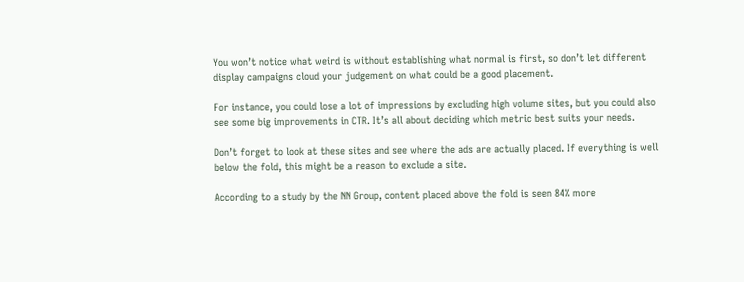You won’t notice what weird is without establishing what normal is first, so don’t let different display campaigns cloud your judgement on what could be a good placement.

For instance, you could lose a lot of impressions by excluding high volume sites, but you could also see some big improvements in CTR. It’s all about deciding which metric best suits your needs.

Don’t forget to look at these sites and see where the ads are actually placed. If everything is well below the fold, this might be a reason to exclude a site.

According to a study by the NN Group, content placed above the fold is seen 84% more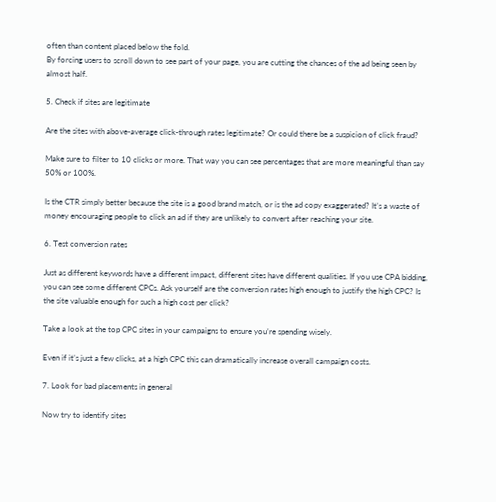often than content placed below the fold.
By forcing users to scroll down to see part of your page, you are cutting the chances of the ad being seen by almost half.

5. Check if sites are legitimate

Are the sites with above-average click-through rates legitimate? Or could there be a suspicion of click fraud?

Make sure to filter to 10 clicks or more. That way you can see percentages that are more meaningful than say 50% or 100%.

Is the CTR simply better because the site is a good brand match, or is the ad copy exaggerated? It’s a waste of money encouraging people to click an ad if they are unlikely to convert after reaching your site.

6. Test conversion rates

Just as different keywords have a different impact, different sites have different qualities. If you use CPA bidding, you can see some different CPCs. Ask yourself are the conversion rates high enough to justify the high CPC? Is the site valuable enough for such a high cost per click?

Take a look at the top CPC sites in your campaigns to ensure you’re spending wisely.

Even if it’s just a few clicks, at a high CPC this can dramatically increase overall campaign costs.

7. Look for bad placements in general

Now try to identify sites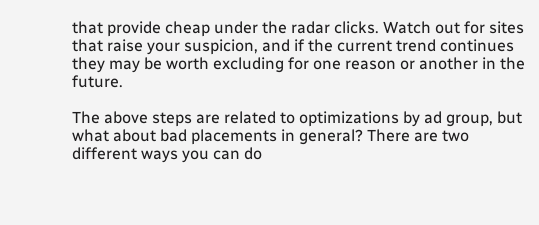that provide cheap under the radar clicks. Watch out for sites that raise your suspicion, and if the current trend continues they may be worth excluding for one reason or another in the future.

The above steps are related to optimizations by ad group, but what about bad placements in general? There are two different ways you can do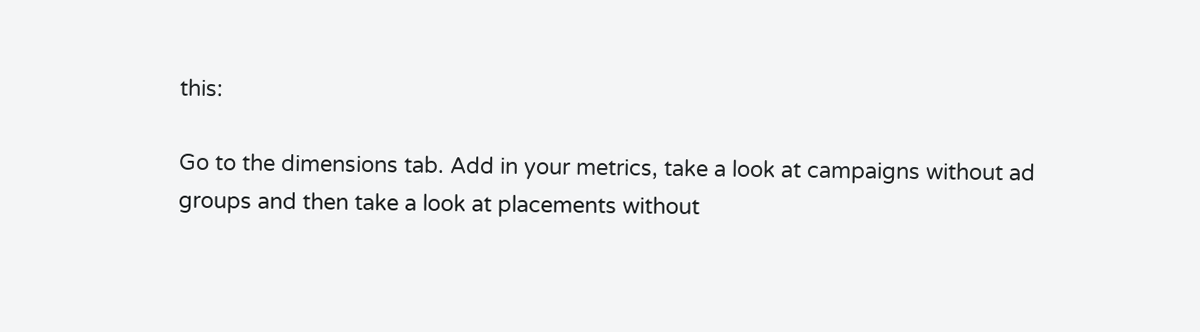this:

Go to the dimensions tab. Add in your metrics, take a look at campaigns without ad groups and then take a look at placements without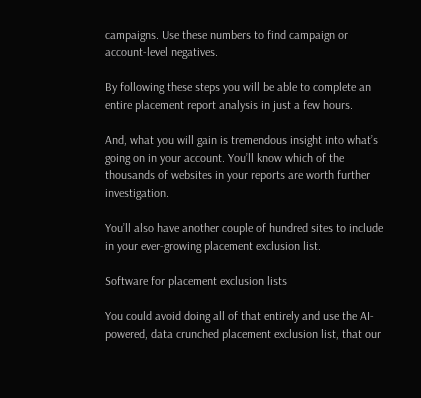campaigns. Use these numbers to find campaign or account-level negatives.

By following these steps you will be able to complete an entire placement report analysis in just a few hours.

And, what you will gain is tremendous insight into what’s going on in your account. You’ll know which of the thousands of websites in your reports are worth further investigation.

You’ll also have another couple of hundred sites to include in your ever-growing placement exclusion list.

Software for placement exclusion lists

You could avoid doing all of that entirely and use the AI-powered, data crunched placement exclusion list, that our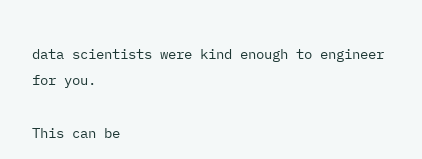data scientists were kind enough to engineer for you.

This can be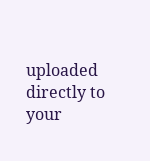uploaded directly to your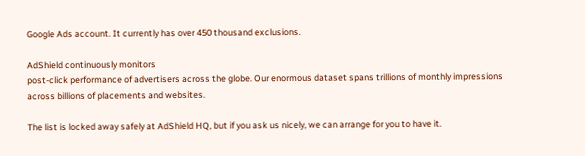Google Ads account. It currently has over 450 thousand exclusions.

AdShield continuously monitors
post-click performance of advertisers across the globe. Our enormous dataset spans trillions of monthly impressions across billions of placements and websites.

The list is locked away safely at AdShield HQ, but if you ask us nicely, we can arrange for you to have it.